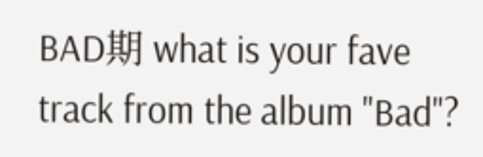BAD期 what is your fave track from the album "Bad"?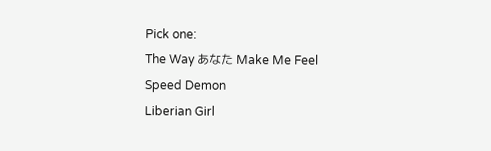Pick one:
The Way あなた Make Me Feel
Speed Demon
Liberian Girl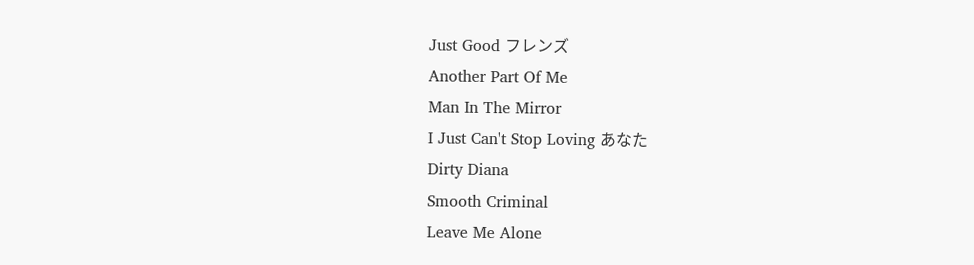Just Good フレンズ
Another Part Of Me
Man In The Mirror
I Just Can't Stop Loving あなた
Dirty Diana
Smooth Criminal
Leave Me Alone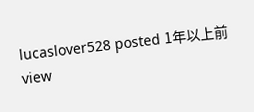lucaslover528 posted 1年以上前
view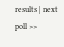results | next poll >>